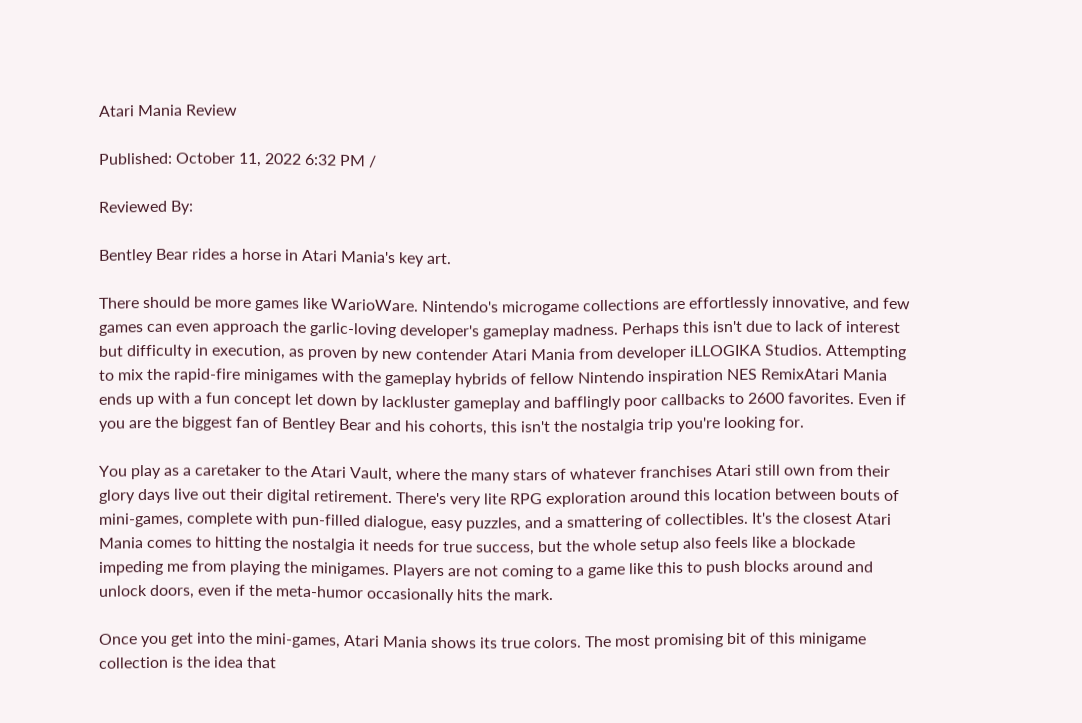Atari Mania Review

Published: October 11, 2022 6:32 PM /

Reviewed By:

Bentley Bear rides a horse in Atari Mania's key art.

There should be more games like WarioWare. Nintendo's microgame collections are effortlessly innovative, and few games can even approach the garlic-loving developer's gameplay madness. Perhaps this isn't due to lack of interest but difficulty in execution, as proven by new contender Atari Mania from developer iLLOGIKA Studios. Attempting to mix the rapid-fire minigames with the gameplay hybrids of fellow Nintendo inspiration NES RemixAtari Mania ends up with a fun concept let down by lackluster gameplay and bafflingly poor callbacks to 2600 favorites. Even if you are the biggest fan of Bentley Bear and his cohorts, this isn't the nostalgia trip you're looking for.

You play as a caretaker to the Atari Vault, where the many stars of whatever franchises Atari still own from their glory days live out their digital retirement. There's very lite RPG exploration around this location between bouts of mini-games, complete with pun-filled dialogue, easy puzzles, and a smattering of collectibles. It's the closest Atari Mania comes to hitting the nostalgia it needs for true success, but the whole setup also feels like a blockade impeding me from playing the minigames. Players are not coming to a game like this to push blocks around and unlock doors, even if the meta-humor occasionally hits the mark.

Once you get into the mini-games, Atari Mania shows its true colors. The most promising bit of this minigame collection is the idea that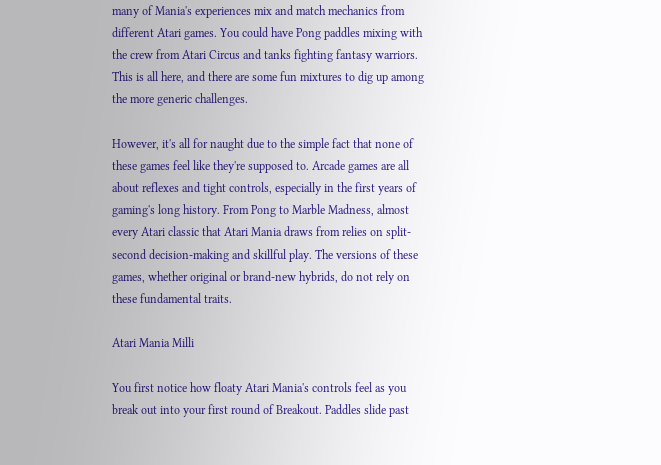many of Mania's experiences mix and match mechanics from different Atari games. You could have Pong paddles mixing with the crew from Atari Circus and tanks fighting fantasy warriors. This is all here, and there are some fun mixtures to dig up among the more generic challenges.

However, it's all for naught due to the simple fact that none of these games feel like they're supposed to. Arcade games are all about reflexes and tight controls, especially in the first years of gaming's long history. From Pong to Marble Madness, almost every Atari classic that Atari Mania draws from relies on split-second decision-making and skillful play. The versions of these games, whether original or brand-new hybrids, do not rely on these fundamental traits.

Atari Mania Milli

You first notice how floaty Atari Mania's controls feel as you break out into your first round of Breakout. Paddles slide past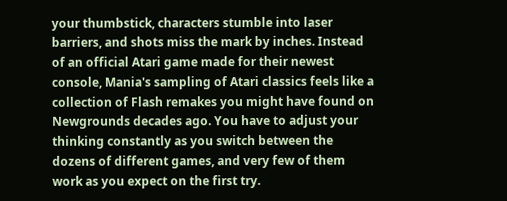your thumbstick, characters stumble into laser barriers, and shots miss the mark by inches. Instead of an official Atari game made for their newest console, Mania's sampling of Atari classics feels like a collection of Flash remakes you might have found on Newgrounds decades ago. You have to adjust your thinking constantly as you switch between the dozens of different games, and very few of them work as you expect on the first try.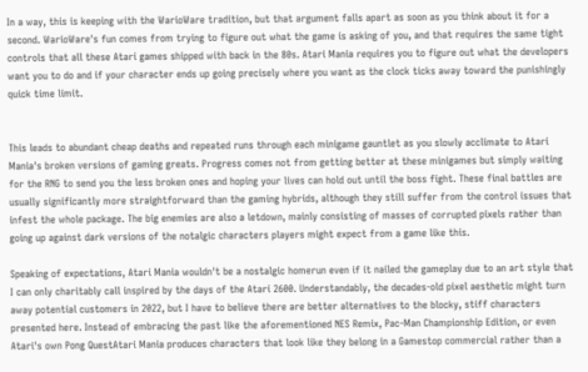In a way, this is keeping with the WarioWare tradition, but that argument falls apart as soon as you think about it for a second. WarioWare's fun comes from trying to figure out what the game is asking of you, and that requires the same tight controls that all these Atari games shipped with back in the 80s. Atari Mania requires you to figure out what the developers want you to do and if your character ends up going precisely where you want as the clock ticks away toward the punishingly quick time limit.


This leads to abundant cheap deaths and repeated runs through each minigame gauntlet as you slowly acclimate to Atari Mania's broken versions of gaming greats. Progress comes not from getting better at these minigames but simply waiting for the RNG to send you the less broken ones and hoping your lives can hold out until the boss fight. These final battles are usually significantly more straightforward than the gaming hybrids, although they still suffer from the control issues that infest the whole package. The big enemies are also a letdown, mainly consisting of masses of corrupted pixels rather than going up against dark versions of the notalgic characters players might expect from a game like this.

Speaking of expectations, Atari Mania wouldn't be a nostalgic homerun even if it nailed the gameplay due to an art style that I can only charitably call inspired by the days of the Atari 2600. Understandably, the decades-old pixel aesthetic might turn away potential customers in 2022, but I have to believe there are better alternatives to the blocky, stiff characters presented here. Instead of embracing the past like the aforementioned NES Remix, Pac-Man Championship Edition, or even Atari's own Pong QuestAtari Mania produces characters that look like they belong in a Gamestop commercial rather than a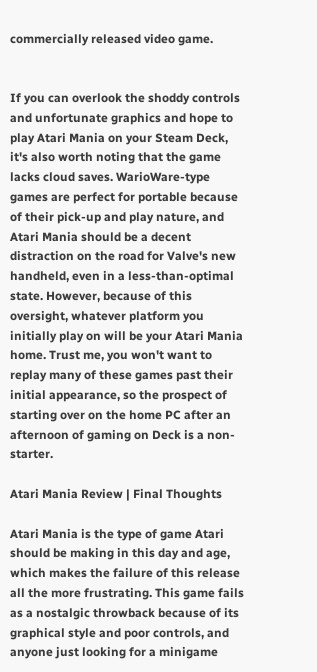commercially released video game.


If you can overlook the shoddy controls and unfortunate graphics and hope to play Atari Mania on your Steam Deck, it's also worth noting that the game lacks cloud saves. WarioWare-type games are perfect for portable because of their pick-up and play nature, and Atari Mania should be a decent distraction on the road for Valve's new handheld, even in a less-than-optimal state. However, because of this oversight, whatever platform you initially play on will be your Atari Mania home. Trust me, you won't want to replay many of these games past their initial appearance, so the prospect of starting over on the home PC after an afternoon of gaming on Deck is a non-starter.

Atari Mania Review | Final Thoughts

Atari Mania is the type of game Atari should be making in this day and age, which makes the failure of this release all the more frustrating. This game fails as a nostalgic throwback because of its graphical style and poor controls, and anyone just looking for a minigame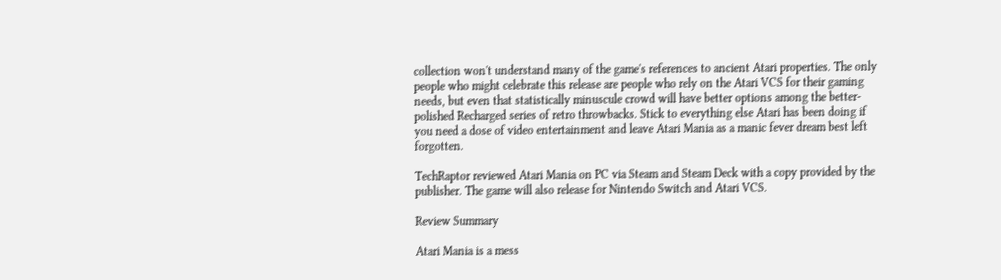collection won't understand many of the game's references to ancient Atari properties. The only people who might celebrate this release are people who rely on the Atari VCS for their gaming needs, but even that statistically minuscule crowd will have better options among the better-polished Recharged series of retro throwbacks. Stick to everything else Atari has been doing if you need a dose of video entertainment and leave Atari Mania as a manic fever dream best left forgotten.

TechRaptor reviewed Atari Mania on PC via Steam and Steam Deck with a copy provided by the publisher. The game will also release for Nintendo Switch and Atari VCS.

Review Summary

Atari Mania is a mess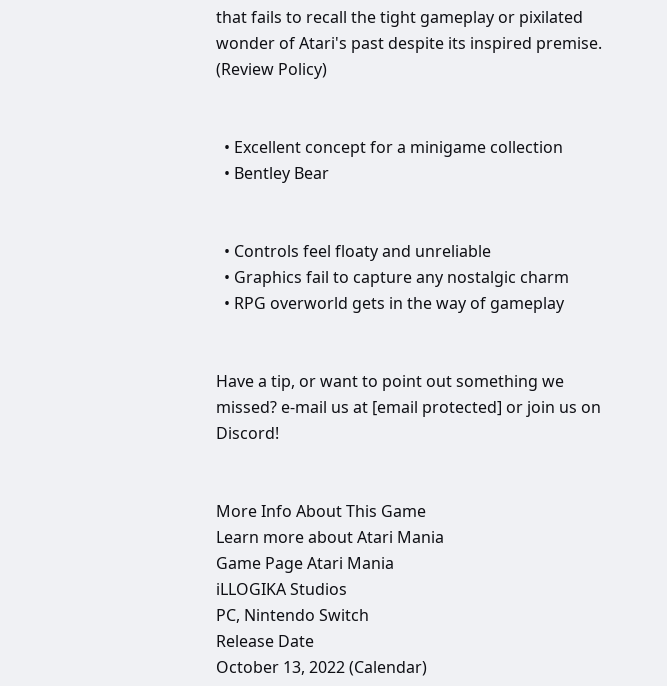that fails to recall the tight gameplay or pixilated wonder of Atari's past despite its inspired premise. (Review Policy)


  • Excellent concept for a minigame collection
  • Bentley Bear


  • Controls feel floaty and unreliable
  • Graphics fail to capture any nostalgic charm
  • RPG overworld gets in the way of gameplay


Have a tip, or want to point out something we missed? e-mail us at [email protected] or join us on Discord!


More Info About This Game
Learn more about Atari Mania
Game Page Atari Mania
iLLOGIKA Studios
PC, Nintendo Switch
Release Date
October 13, 2022 (Calendar)